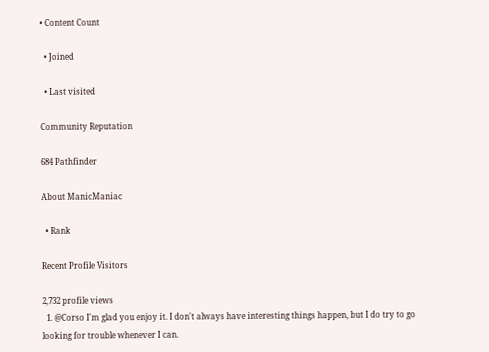• Content Count

  • Joined

  • Last visited

Community Reputation

684 Pathfinder

About ManicManiac

  • Rank

Recent Profile Visitors

2,732 profile views
  1. @Corso I'm glad you enjoy it. I don't always have interesting things happen, but I do try to go looking for trouble whenever I can.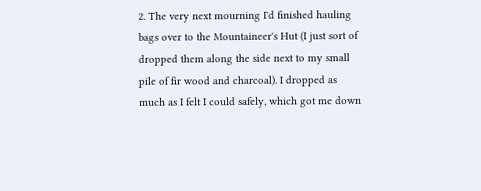2. The very next mourning I'd finished hauling bags over to the Mountaineer's Hut (I just sort of dropped them along the side next to my small pile of fir wood and charcoal). I dropped as much as I felt I could safely, which got me down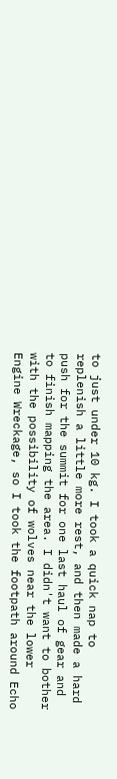to just under 10 kg. I took a quick nap to replenish a little more rest, and then made a hard push for the summit for one last haul of gear and to finish mapping the area. I didn't want to bother with the possibility of wolves near the lower Engine Wreckage, so I took the footpath around Echo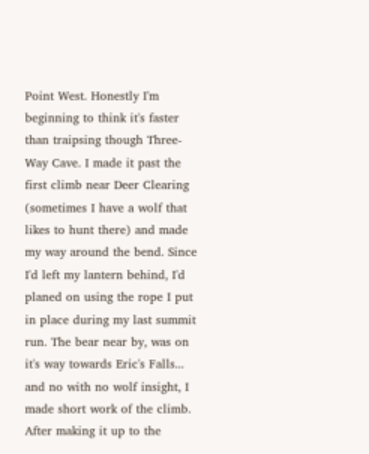Point West. Honestly I'm beginning to think it's faster than traipsing though Three-Way Cave. I made it past the first climb near Deer Clearing (sometimes I have a wolf that likes to hunt there) and made my way around the bend. Since I'd left my lantern behind, I'd planed on using the rope I put in place during my last summit run. The bear near by, was on it's way towards Eric's Falls... and no with no wolf insight, I made short work of the climb. After making it up to the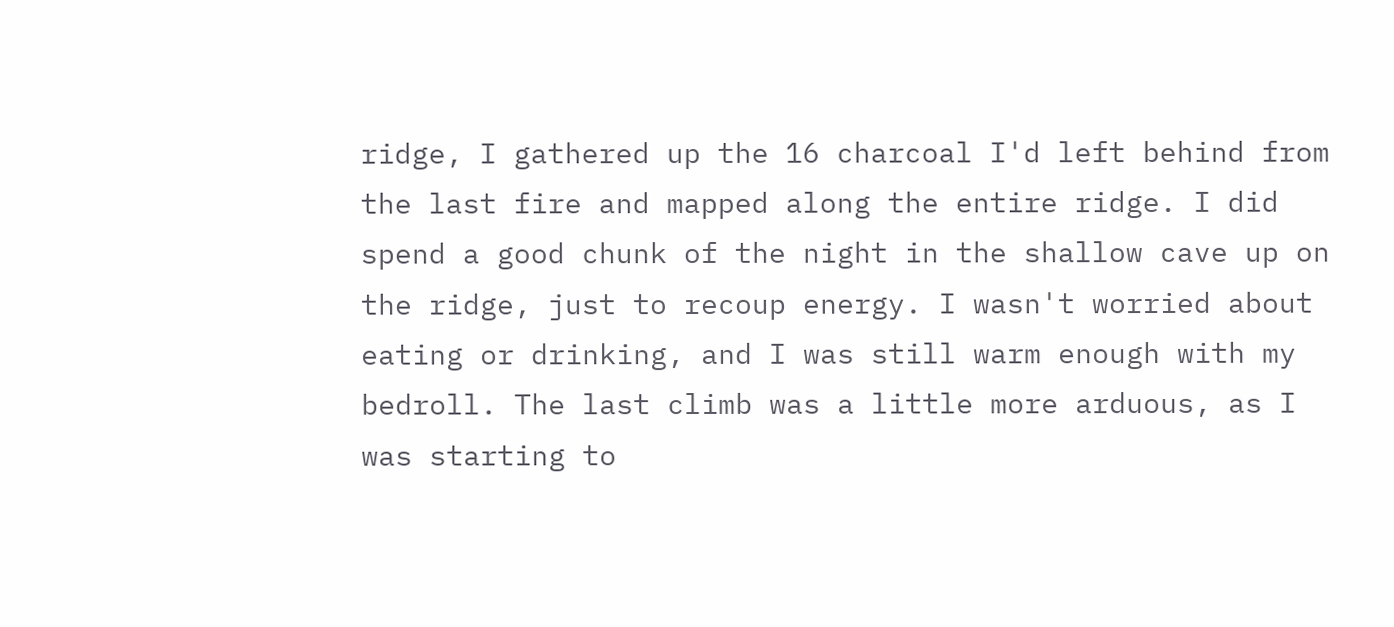ridge, I gathered up the 16 charcoal I'd left behind from the last fire and mapped along the entire ridge. I did spend a good chunk of the night in the shallow cave up on the ridge, just to recoup energy. I wasn't worried about eating or drinking, and I was still warm enough with my bedroll. The last climb was a little more arduous, as I was starting to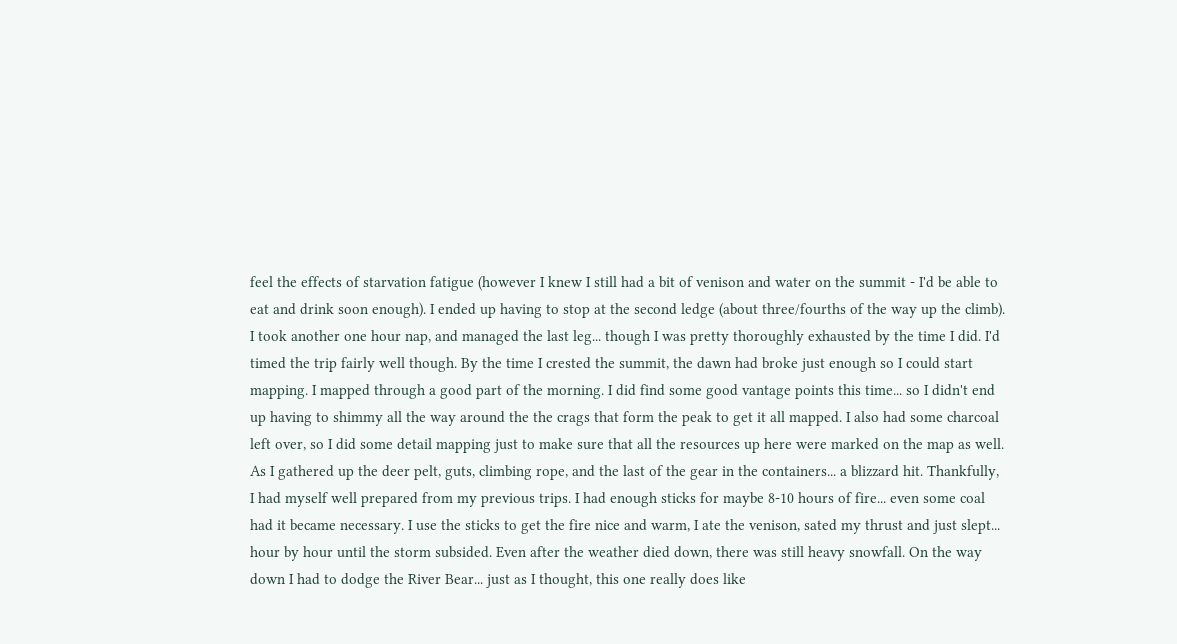feel the effects of starvation fatigue (however I knew I still had a bit of venison and water on the summit - I'd be able to eat and drink soon enough). I ended up having to stop at the second ledge (about three/fourths of the way up the climb). I took another one hour nap, and managed the last leg... though I was pretty thoroughly exhausted by the time I did. I'd timed the trip fairly well though. By the time I crested the summit, the dawn had broke just enough so I could start mapping. I mapped through a good part of the morning. I did find some good vantage points this time... so I didn't end up having to shimmy all the way around the the crags that form the peak to get it all mapped. I also had some charcoal left over, so I did some detail mapping just to make sure that all the resources up here were marked on the map as well. As I gathered up the deer pelt, guts, climbing rope, and the last of the gear in the containers... a blizzard hit. Thankfully, I had myself well prepared from my previous trips. I had enough sticks for maybe 8-10 hours of fire... even some coal had it became necessary. I use the sticks to get the fire nice and warm, I ate the venison, sated my thrust and just slept... hour by hour until the storm subsided. Even after the weather died down, there was still heavy snowfall. On the way down I had to dodge the River Bear... just as I thought, this one really does like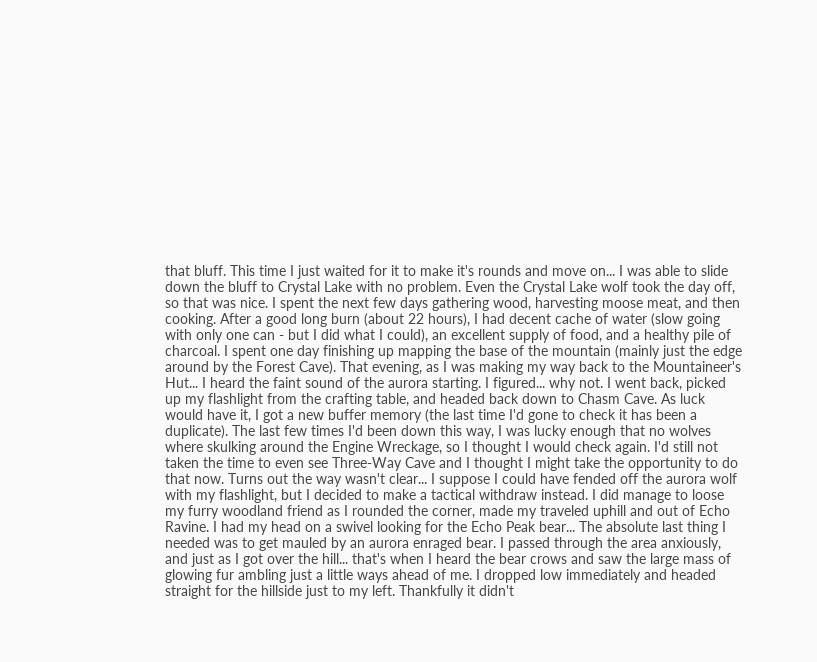that bluff. This time I just waited for it to make it's rounds and move on... I was able to slide down the bluff to Crystal Lake with no problem. Even the Crystal Lake wolf took the day off, so that was nice. I spent the next few days gathering wood, harvesting moose meat, and then cooking. After a good long burn (about 22 hours), I had decent cache of water (slow going with only one can - but I did what I could), an excellent supply of food, and a healthy pile of charcoal. I spent one day finishing up mapping the base of the mountain (mainly just the edge around by the Forest Cave). That evening, as I was making my way back to the Mountaineer's Hut... I heard the faint sound of the aurora starting. I figured... why not. I went back, picked up my flashlight from the crafting table, and headed back down to Chasm Cave. As luck would have it, I got a new buffer memory (the last time I'd gone to check it has been a duplicate). The last few times I'd been down this way, I was lucky enough that no wolves where skulking around the Engine Wreckage, so I thought I would check again. I'd still not taken the time to even see Three-Way Cave and I thought I might take the opportunity to do that now. Turns out the way wasn't clear... I suppose I could have fended off the aurora wolf with my flashlight, but I decided to make a tactical withdraw instead. I did manage to loose my furry woodland friend as I rounded the corner, made my traveled uphill and out of Echo Ravine. I had my head on a swivel looking for the Echo Peak bear... The absolute last thing I needed was to get mauled by an aurora enraged bear. I passed through the area anxiously, and just as I got over the hill... that's when I heard the bear crows and saw the large mass of glowing fur ambling just a little ways ahead of me. I dropped low immediately and headed straight for the hillside just to my left. Thankfully it didn't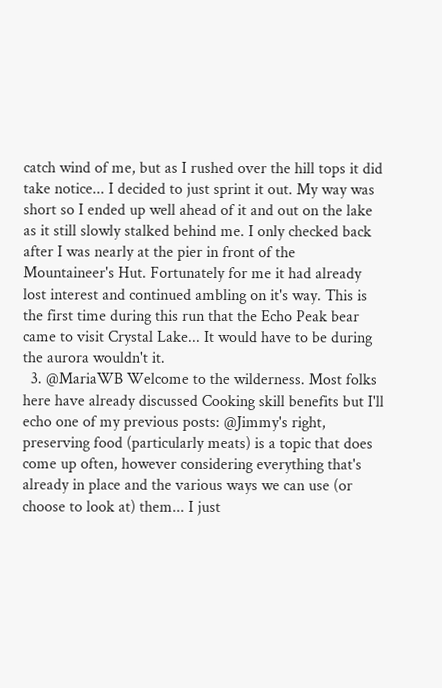catch wind of me, but as I rushed over the hill tops it did take notice... I decided to just sprint it out. My way was short so I ended up well ahead of it and out on the lake as it still slowly stalked behind me. I only checked back after I was nearly at the pier in front of the Mountaineer's Hut. Fortunately for me it had already lost interest and continued ambling on it's way. This is the first time during this run that the Echo Peak bear came to visit Crystal Lake... It would have to be during the aurora wouldn't it.
  3. @MariaWB Welcome to the wilderness. Most folks here have already discussed Cooking skill benefits but I'll echo one of my previous posts: @Jimmy's right, preserving food (particularly meats) is a topic that does come up often, however considering everything that's already in place and the various ways we can use (or choose to look at) them... I just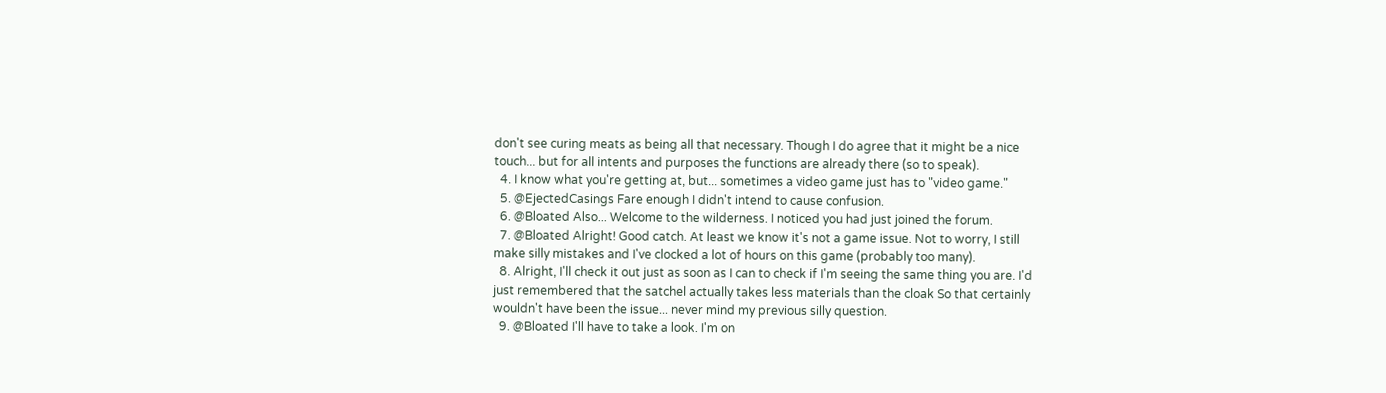don't see curing meats as being all that necessary. Though I do agree that it might be a nice touch... but for all intents and purposes the functions are already there (so to speak).
  4. I know what you're getting at, but... sometimes a video game just has to "video game."
  5. @EjectedCasings Fare enough I didn't intend to cause confusion.
  6. @Bloated Also... Welcome to the wilderness. I noticed you had just joined the forum.
  7. @Bloated Alright! Good catch. At least we know it's not a game issue. Not to worry, I still make silly mistakes and I've clocked a lot of hours on this game (probably too many).
  8. Alright, I'll check it out just as soon as I can to check if I'm seeing the same thing you are. I'd just remembered that the satchel actually takes less materials than the cloak So that certainly wouldn't have been the issue... never mind my previous silly question.
  9. @Bloated I'll have to take a look. I'm on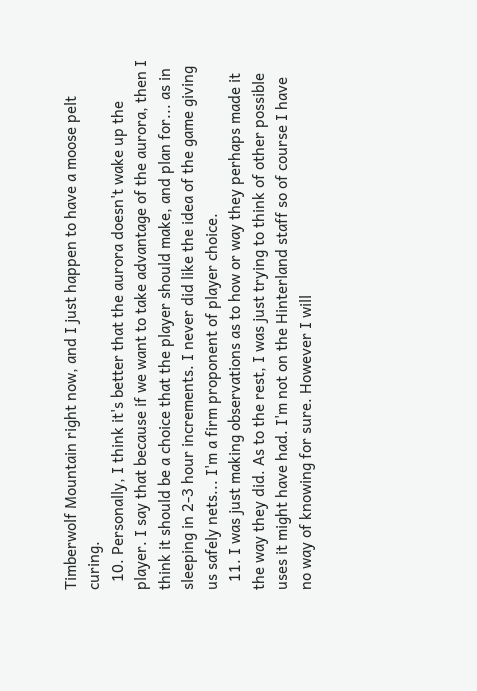Timberwolf Mountain right now, and I just happen to have a moose pelt curing.
  10. Personally, I think it's better that the aurora doesn't wake up the player. I say that because if we want to take advantage of the aurora, then I think it should be a choice that the player should make, and plan for... as in sleeping in 2-3 hour increments. I never did like the idea of the game giving us safely nets... I'm a firm proponent of player choice.
  11. I was just making observations as to how or way they perhaps made it the way they did. As to the rest, I was just trying to think of other possible uses it might have had. I'm not on the Hinterland staff so of course I have no way of knowing for sure. However I will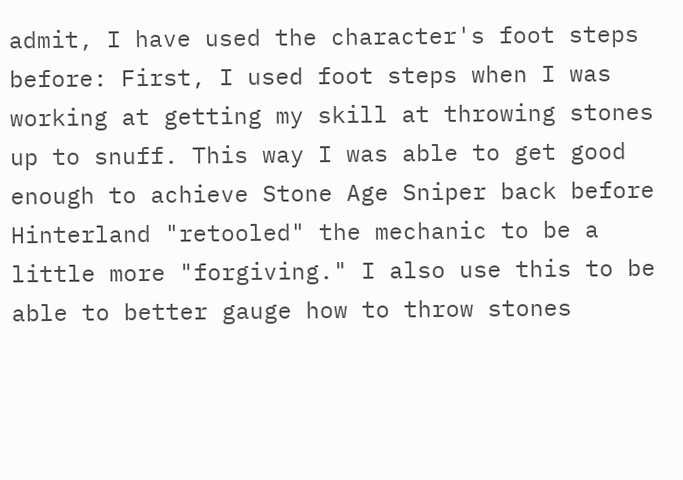admit, I have used the character's foot steps before: First, I used foot steps when I was working at getting my skill at throwing stones up to snuff. This way I was able to get good enough to achieve Stone Age Sniper back before Hinterland "retooled" the mechanic to be a little more "forgiving." I also use this to be able to better gauge how to throw stones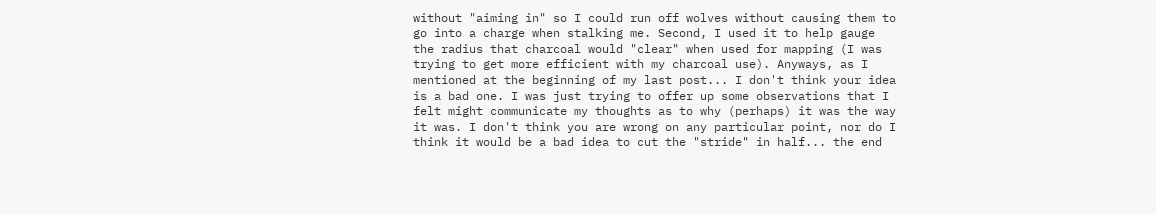without "aiming in" so I could run off wolves without causing them to go into a charge when stalking me. Second, I used it to help gauge the radius that charcoal would "clear" when used for mapping (I was trying to get more efficient with my charcoal use). Anyways, as I mentioned at the beginning of my last post... I don't think your idea is a bad one. I was just trying to offer up some observations that I felt might communicate my thoughts as to why (perhaps) it was the way it was. I don't think you are wrong on any particular point, nor do I think it would be a bad idea to cut the "stride" in half... the end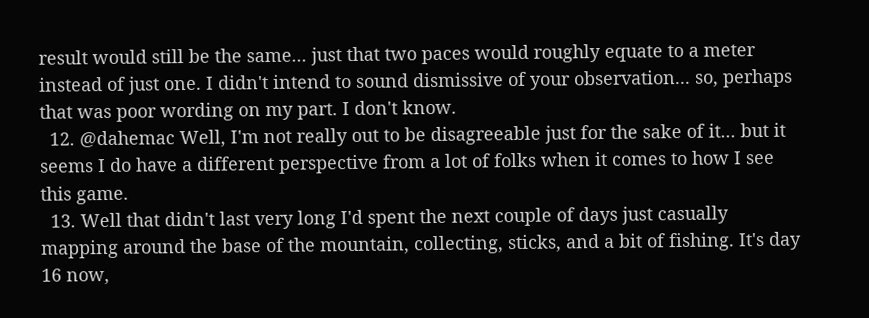result would still be the same... just that two paces would roughly equate to a meter instead of just one. I didn't intend to sound dismissive of your observation... so, perhaps that was poor wording on my part. I don't know.
  12. @dahemac Well, I'm not really out to be disagreeable just for the sake of it... but it seems I do have a different perspective from a lot of folks when it comes to how I see this game.
  13. Well that didn't last very long I'd spent the next couple of days just casually mapping around the base of the mountain, collecting, sticks, and a bit of fishing. It's day 16 now,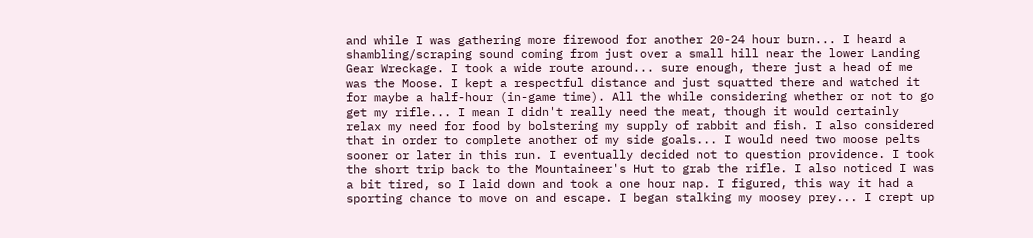and while I was gathering more firewood for another 20-24 hour burn... I heard a shambling/scraping sound coming from just over a small hill near the lower Landing Gear Wreckage. I took a wide route around... sure enough, there just a head of me was the Moose. I kept a respectful distance and just squatted there and watched it for maybe a half-hour (in-game time). All the while considering whether or not to go get my rifle... I mean I didn't really need the meat, though it would certainly relax my need for food by bolstering my supply of rabbit and fish. I also considered that in order to complete another of my side goals... I would need two moose pelts sooner or later in this run. I eventually decided not to question providence. I took the short trip back to the Mountaineer's Hut to grab the rifle. I also noticed I was a bit tired, so I laid down and took a one hour nap. I figured, this way it had a sporting chance to move on and escape. I began stalking my moosey prey... I crept up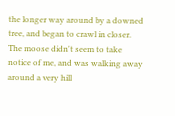the longer way around by a downed tree, and began to crawl in closer. The moose didn't seem to take notice of me, and was walking away around a very hill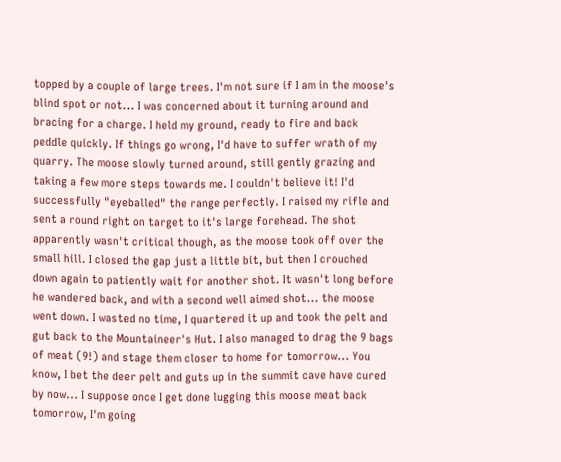topped by a couple of large trees. I'm not sure if I am in the moose's blind spot or not... I was concerned about it turning around and bracing for a charge. I held my ground, ready to fire and back peddle quickly. If things go wrong, I'd have to suffer wrath of my quarry. The moose slowly turned around, still gently grazing and taking a few more steps towards me. I couldn't believe it! I'd successfully "eyeballed" the range perfectly. I raised my rifle and sent a round right on target to it's large forehead. The shot apparently wasn't critical though, as the moose took off over the small hill. I closed the gap just a little bit, but then I crouched down again to patiently wait for another shot. It wasn't long before he wandered back, and with a second well aimed shot... the moose went down. I wasted no time, I quartered it up and took the pelt and gut back to the Mountaineer's Hut. I also managed to drag the 9 bags of meat (9!) and stage them closer to home for tomorrow... You know, I bet the deer pelt and guts up in the summit cave have cured by now... I suppose once I get done lugging this moose meat back tomorrow, I'm going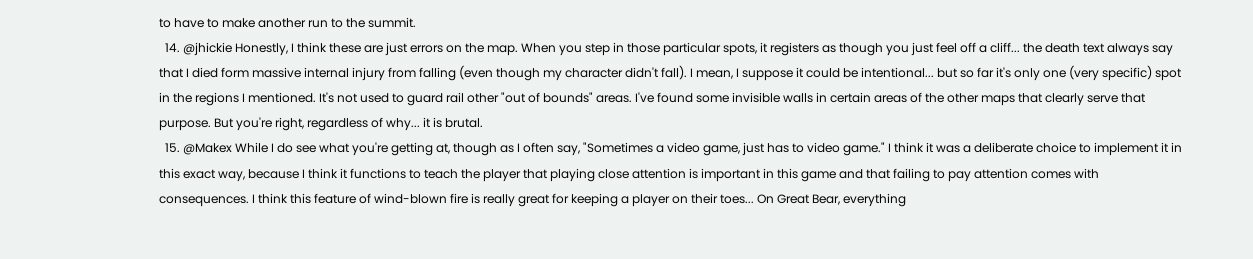to have to make another run to the summit.
  14. @jhickie Honestly, I think these are just errors on the map. When you step in those particular spots, it registers as though you just feel off a cliff... the death text always say that I died form massive internal injury from falling (even though my character didn't fall). I mean, I suppose it could be intentional... but so far it's only one (very specific) spot in the regions I mentioned. It's not used to guard rail other "out of bounds" areas. I've found some invisible walls in certain areas of the other maps that clearly serve that purpose. But you're right, regardless of why... it is brutal.
  15. @Makex While I do see what you're getting at, though as I often say, "Sometimes a video game, just has to video game." I think it was a deliberate choice to implement it in this exact way, because I think it functions to teach the player that playing close attention is important in this game and that failing to pay attention comes with consequences. I think this feature of wind-blown fire is really great for keeping a player on their toes... On Great Bear, everything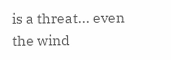is a threat... even the wind